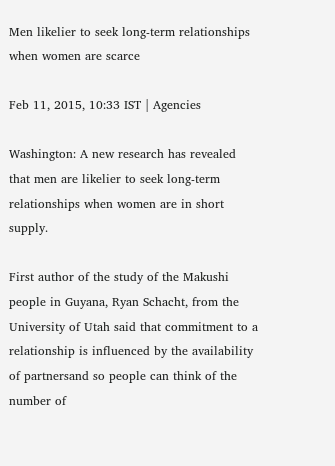Men likelier to seek long-term relationships when women are scarce

Feb 11, 2015, 10:33 IST | Agencies

Washington: A new research has revealed that men are likelier to seek long-term relationships when women are in short supply.

First author of the study of the Makushi people in Guyana, Ryan Schacht, from the University of Utah said that commitment to a relationship is influenced by the availability of partnersand so people can think of the number of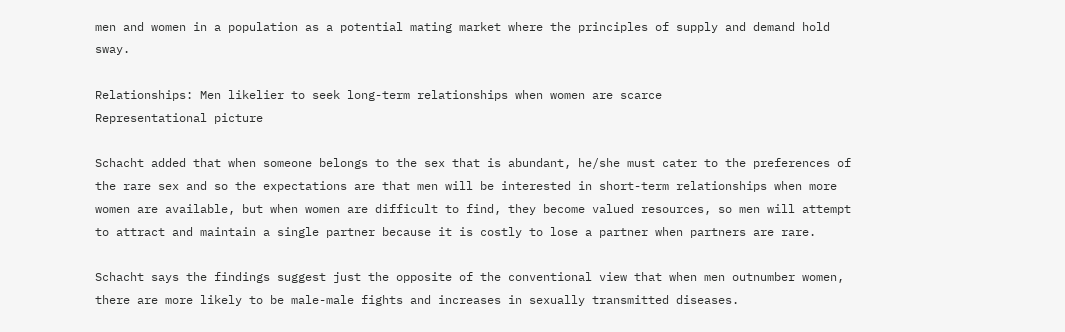men and women in a population as a potential mating market where the principles of supply and demand hold sway.

Relationships: Men likelier to seek long-term relationships when women are scarce
Representational picture

Schacht added that when someone belongs to the sex that is abundant, he/she must cater to the preferences of the rare sex and so the expectations are that men will be interested in short-term relationships when more women are available, but when women are difficult to find, they become valued resources, so men will attempt to attract and maintain a single partner because it is costly to lose a partner when partners are rare.

Schacht says the findings suggest just the opposite of the conventional view that when men outnumber women, there are more likely to be male-male fights and increases in sexually transmitted diseases.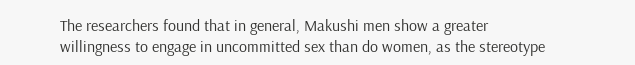The researchers found that in general, Makushi men show a greater willingness to engage in uncommitted sex than do women, as the stereotype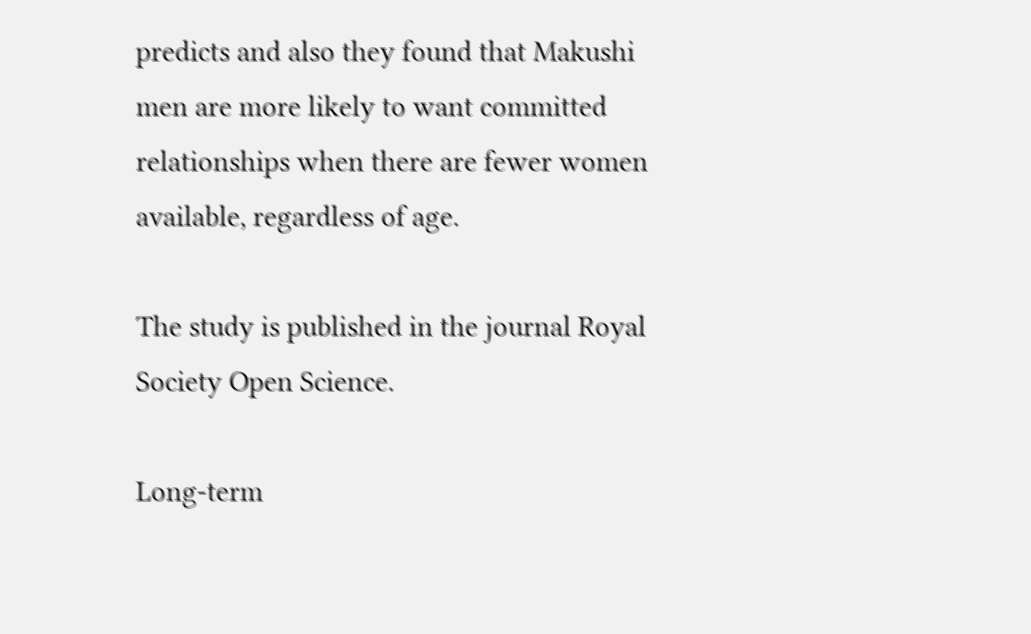predicts and also they found that Makushi men are more likely to want committed relationships when there are fewer women available, regardless of age.

The study is published in the journal Royal Society Open Science.

Long-term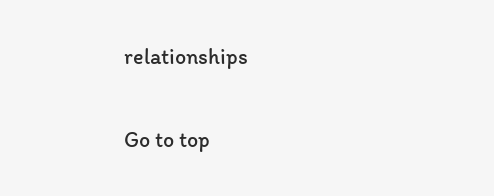relationships

Go to top